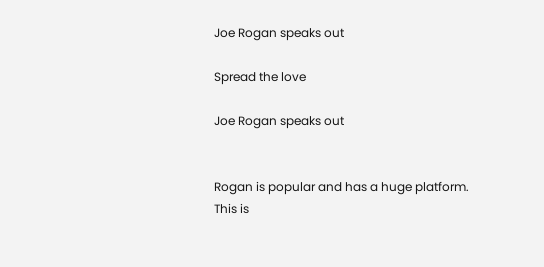Joe Rogan speaks out

Spread the love

Joe Rogan speaks out


Rogan is popular and has a huge platform.  This is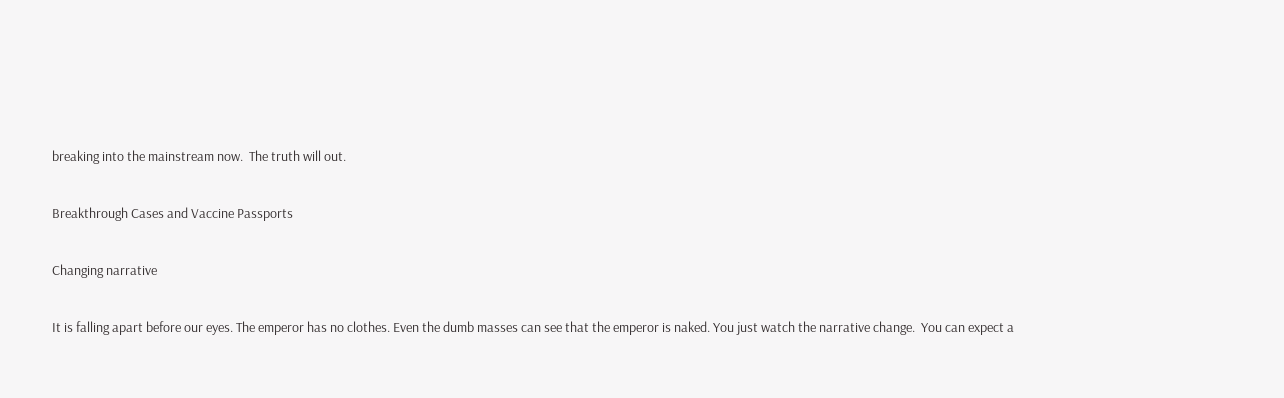breaking into the mainstream now.  The truth will out.

Breakthrough Cases and Vaccine Passports

Changing narrative

It is falling apart before our eyes. The emperor has no clothes. Even the dumb masses can see that the emperor is naked. You just watch the narrative change.  You can expect a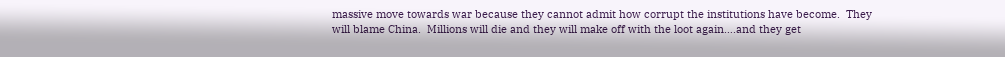massive move towards war because they cannot admit how corrupt the institutions have become.  They will blame China.  Millions will die and they will make off with the loot again….and they get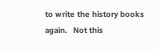to write the history books again.   Not this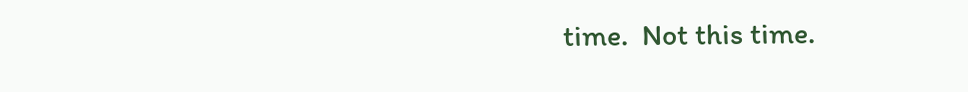time.  Not this time.